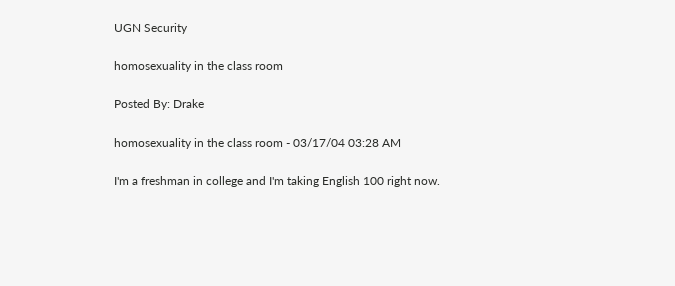UGN Security

homosexuality in the class room

Posted By: Drake

homosexuality in the class room - 03/17/04 03:28 AM

I'm a freshman in college and I'm taking English 100 right now.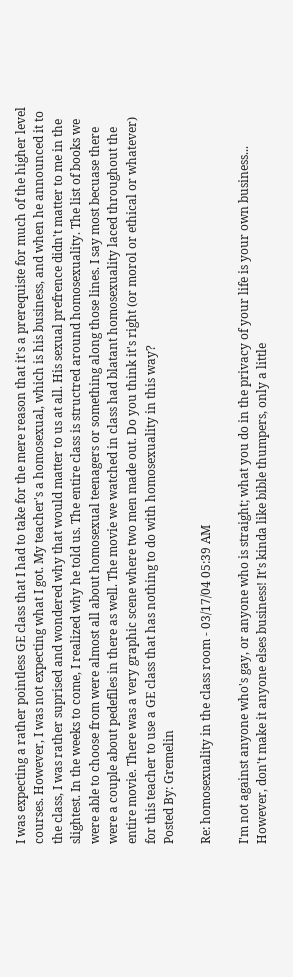I was expecting a rather pointless GE class that I had to take for the mere reason that it's a prerequiste for much of the higher level courses. However, I was not expecting what I got. My teacher's a homosexual, which is his business, and when he announced it to the class, I was rather suprised and wondered why that would matter to us at all. His sexual prefrence didn't matter to me in the slightest. In the weeks to come, I realized why he told us. The entire class is structred around homosexuality. The list of books we were able to choose from were almost all about homosexual teenagers or something along those lines. I say most becuase there were a couple about pedefiles in there as well. The movie we watched in class had blatant homosexuality laced throughout the entire movie. There was a very graphic scene where two men made out. Do you think it's right (or morol or ethical or whatever) for this teacher to use a GE class that has nothing to do with homosexuality in this way?
Posted By: Gremelin

Re: homosexuality in the class room - 03/17/04 05:39 AM

I'm not against anyone who's gay, or anyone who is straight; what you do in the privacy of your life is your own business... However, don't make it anyone elses business! It's kinda like bible thumpers, only a little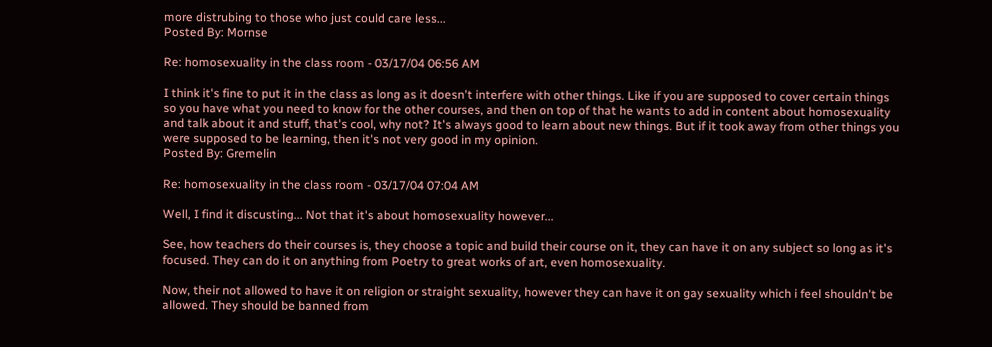more distrubing to those who just could care less...
Posted By: Mornse

Re: homosexuality in the class room - 03/17/04 06:56 AM

I think it's fine to put it in the class as long as it doesn't interfere with other things. Like if you are supposed to cover certain things so you have what you need to know for the other courses, and then on top of that he wants to add in content about homosexuality and talk about it and stuff, that's cool, why not? It's always good to learn about new things. But if it took away from other things you were supposed to be learning, then it's not very good in my opinion.
Posted By: Gremelin

Re: homosexuality in the class room - 03/17/04 07:04 AM

Well, I find it discusting... Not that it's about homosexuality however...

See, how teachers do their courses is, they choose a topic and build their course on it, they can have it on any subject so long as it's focused. They can do it on anything from Poetry to great works of art, even homosexuality.

Now, their not allowed to have it on religion or straight sexuality, however they can have it on gay sexuality which i feel shouldn't be allowed. They should be banned from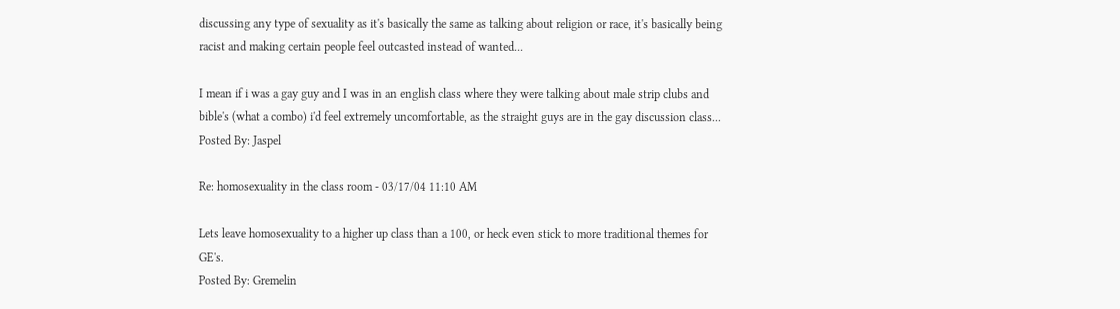discussing any type of sexuality as it's basically the same as talking about religion or race, it's basically being racist and making certain people feel outcasted instead of wanted...

I mean if i was a gay guy and I was in an english class where they were talking about male strip clubs and bible's (what a combo) i'd feel extremely uncomfortable, as the straight guys are in the gay discussion class...
Posted By: Jaspel

Re: homosexuality in the class room - 03/17/04 11:10 AM

Lets leave homosexuality to a higher up class than a 100, or heck even stick to more traditional themes for GE's.
Posted By: Gremelin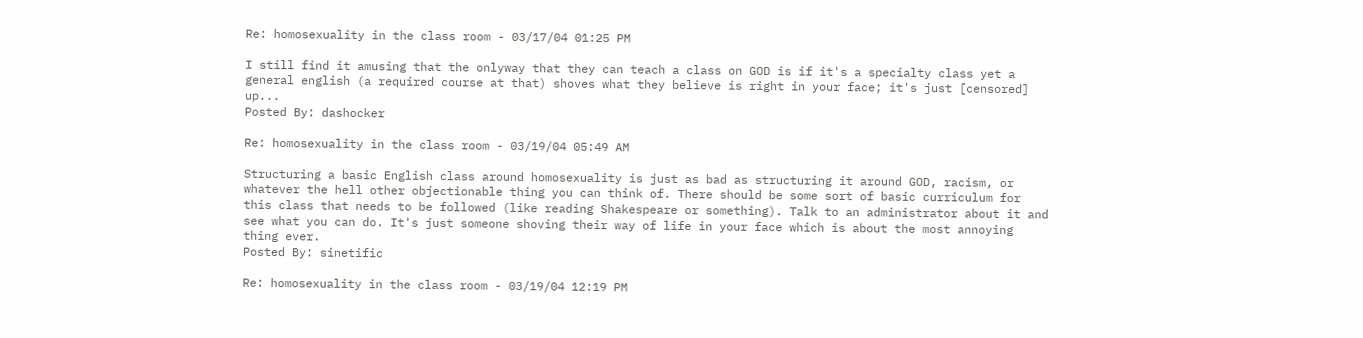Re: homosexuality in the class room - 03/17/04 01:25 PM

I still find it amusing that the onlyway that they can teach a class on GOD is if it's a specialty class yet a general english (a required course at that) shoves what they believe is right in your face; it's just [censored] up...
Posted By: dashocker

Re: homosexuality in the class room - 03/19/04 05:49 AM

Structuring a basic English class around homosexuality is just as bad as structuring it around GOD, racism, or whatever the hell other objectionable thing you can think of. There should be some sort of basic curriculum for this class that needs to be followed (like reading Shakespeare or something). Talk to an administrator about it and see what you can do. It's just someone shoving their way of life in your face which is about the most annoying thing ever.
Posted By: sinetific

Re: homosexuality in the class room - 03/19/04 12:19 PM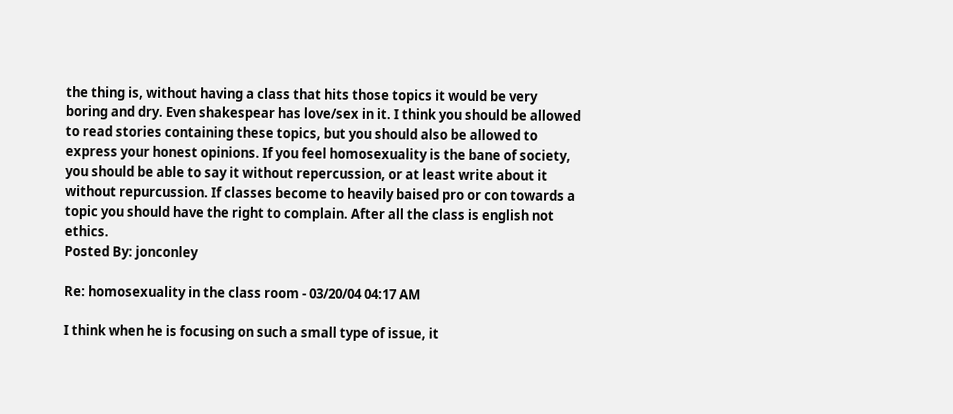the thing is, without having a class that hits those topics it would be very boring and dry. Even shakespear has love/sex in it. I think you should be allowed to read stories containing these topics, but you should also be allowed to express your honest opinions. If you feel homosexuality is the bane of society, you should be able to say it without repercussion, or at least write about it without repurcussion. If classes become to heavily baised pro or con towards a topic you should have the right to complain. After all the class is english not ethics.
Posted By: jonconley

Re: homosexuality in the class room - 03/20/04 04:17 AM

I think when he is focusing on such a small type of issue, it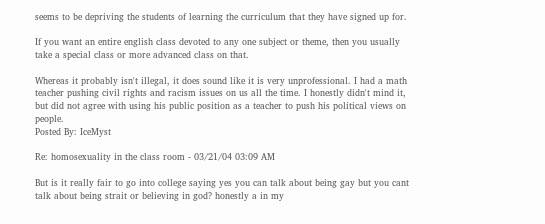seems to be depriving the students of learning the curriculum that they have signed up for.

If you want an entire english class devoted to any one subject or theme, then you usually take a special class or more advanced class on that.

Whereas it probably isn't illegal, it does sound like it is very unprofessional. I had a math teacher pushing civil rights and racism issues on us all the time. I honestly didn't mind it, but did not agree with using his public position as a teacher to push his political views on people.
Posted By: IceMyst

Re: homosexuality in the class room - 03/21/04 03:09 AM

But is it really fair to go into college saying yes you can talk about being gay but you cant talk about being strait or believing in god? honestly a in my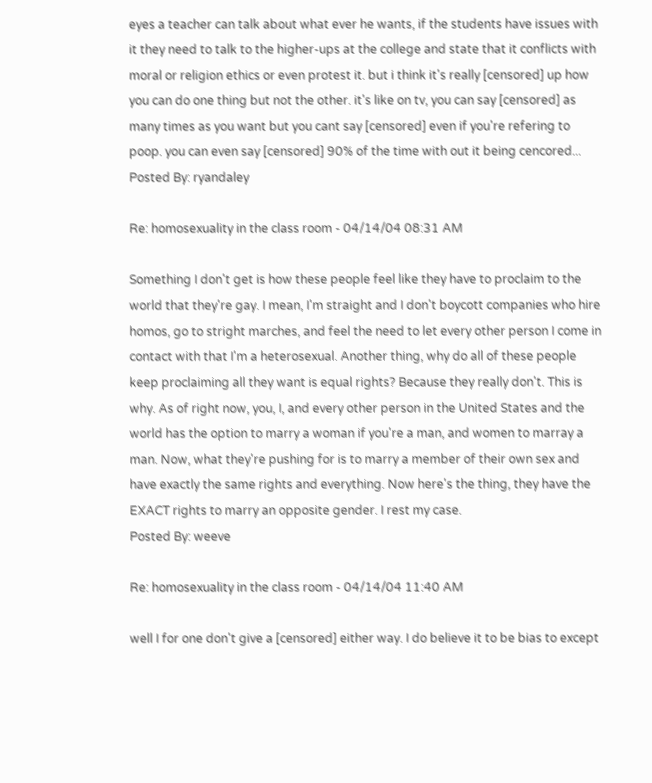eyes a teacher can talk about what ever he wants, if the students have issues with it they need to talk to the higher-ups at the college and state that it conflicts with moral or religion ethics or even protest it. but i think it's really [censored] up how you can do one thing but not the other. it's like on tv, you can say [censored] as many times as you want but you cant say [censored] even if you're refering to poop. you can even say [censored] 90% of the time with out it being cencored...
Posted By: ryandaley

Re: homosexuality in the class room - 04/14/04 08:31 AM

Something I don't get is how these people feel like they have to proclaim to the world that they're gay. I mean, I'm straight and I don't boycott companies who hire homos, go to stright marches, and feel the need to let every other person I come in contact with that I'm a heterosexual. Another thing, why do all of these people keep proclaiming all they want is equal rights? Because they really don't. This is why. As of right now, you, I, and every other person in the United States and the world has the option to marry a woman if you're a man, and women to marray a man. Now, what they're pushing for is to marry a member of their own sex and have exactly the same rights and everything. Now here's the thing, they have the EXACT rights to marry an opposite gender. I rest my case.
Posted By: weeve

Re: homosexuality in the class room - 04/14/04 11:40 AM

well I for one don't give a [censored] either way. I do believe it to be bias to except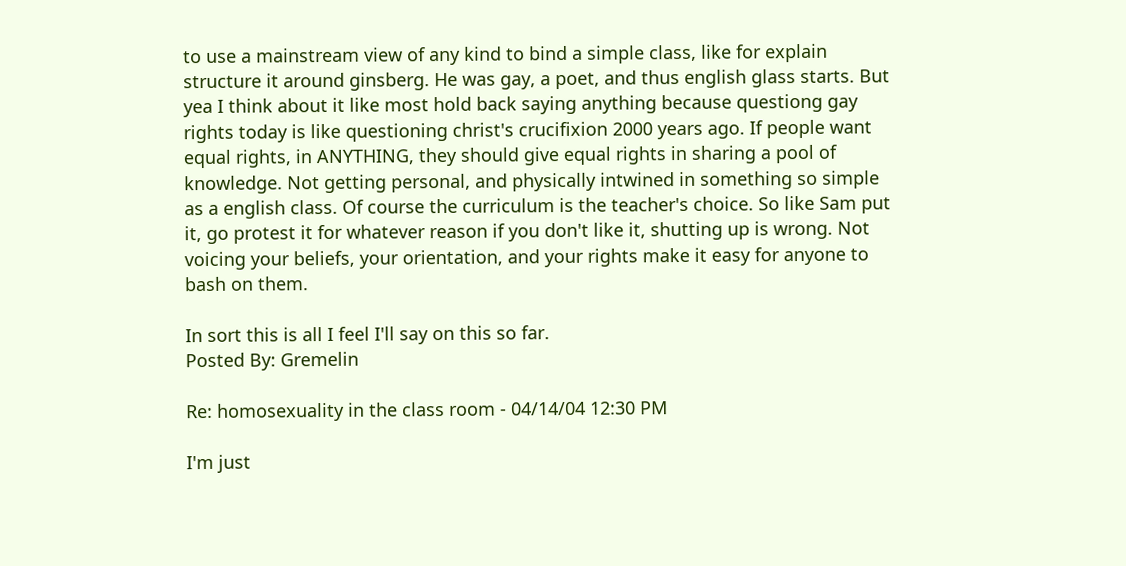to use a mainstream view of any kind to bind a simple class, like for explain structure it around ginsberg. He was gay, a poet, and thus english glass starts. But yea I think about it like most hold back saying anything because questiong gay rights today is like questioning christ's crucifixion 2000 years ago. If people want equal rights, in ANYTHING, they should give equal rights in sharing a pool of knowledge. Not getting personal, and physically intwined in something so simple as a english class. Of course the curriculum is the teacher's choice. So like Sam put it, go protest it for whatever reason if you don't like it, shutting up is wrong. Not voicing your beliefs, your orientation, and your rights make it easy for anyone to bash on them.

In sort this is all I feel I'll say on this so far.
Posted By: Gremelin

Re: homosexuality in the class room - 04/14/04 12:30 PM

I'm just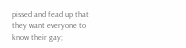pissed and fead up that they want everyone to know their gay;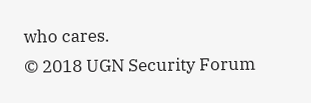who cares.
© 2018 UGN Security Forum